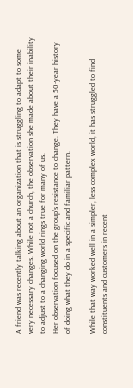A friend was recently talking about an organization that is struggling to adapt to some very necessary changes. While not a church, the observation she made about their inability to adjust to a changing world rings true for many of us.
Her observation focused on the group’s resistance to change. They have a 50-year history of doing what they do in a specific and familiar pattern.

While that way worked well in a simpler, less complex world, it has struggled to find constituents and customers in recent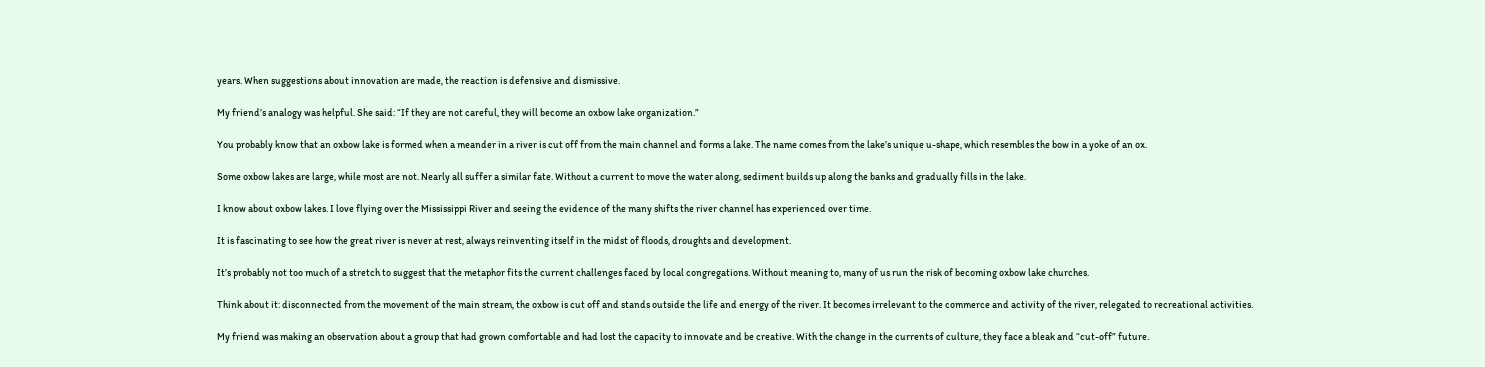years. When suggestions about innovation are made, the reaction is defensive and dismissive.

My friend’s analogy was helpful. She said: “If they are not careful, they will become an oxbow lake organization.”

You probably know that an oxbow lake is formed when a meander in a river is cut off from the main channel and forms a lake. The name comes from the lake’s unique u-shape, which resembles the bow in a yoke of an ox.

Some oxbow lakes are large, while most are not. Nearly all suffer a similar fate. Without a current to move the water along, sediment builds up along the banks and gradually fills in the lake.

I know about oxbow lakes. I love flying over the Mississippi River and seeing the evidence of the many shifts the river channel has experienced over time.

It is fascinating to see how the great river is never at rest, always reinventing itself in the midst of floods, droughts and development.

It’s probably not too much of a stretch to suggest that the metaphor fits the current challenges faced by local congregations. Without meaning to, many of us run the risk of becoming oxbow lake churches.

Think about it: disconnected from the movement of the main stream, the oxbow is cut off and stands outside the life and energy of the river. It becomes irrelevant to the commerce and activity of the river, relegated to recreational activities.

My friend was making an observation about a group that had grown comfortable and had lost the capacity to innovate and be creative. With the change in the currents of culture, they face a bleak and “cut-off” future.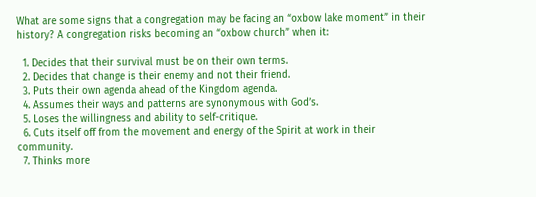What are some signs that a congregation may be facing an “oxbow lake moment” in their history? A congregation risks becoming an “oxbow church” when it:

  1. Decides that their survival must be on their own terms.
  2. Decides that change is their enemy and not their friend.
  3. Puts their own agenda ahead of the Kingdom agenda.
  4. Assumes their ways and patterns are synonymous with God’s.
  5. Loses the willingness and ability to self-critique.
  6. Cuts itself off from the movement and energy of the Spirit at work in their community.
  7. Thinks more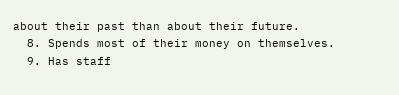about their past than about their future.
  8. Spends most of their money on themselves.
  9. Has staff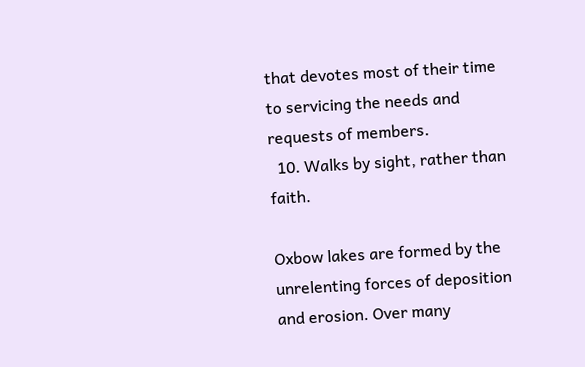that devotes most of their time to servicing the needs and requests of members.
  10. Walks by sight, rather than faith.

Oxbow lakes are formed by the unrelenting forces of deposition and erosion. Over many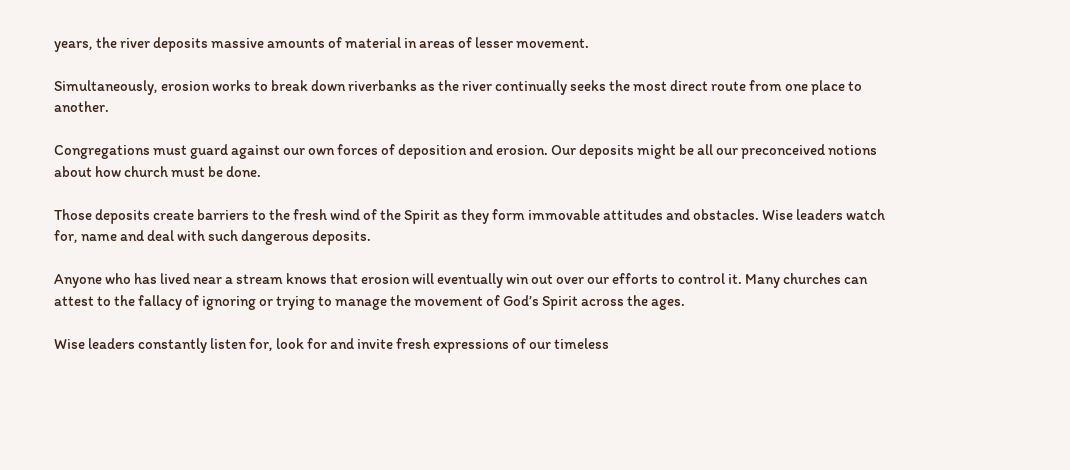years, the river deposits massive amounts of material in areas of lesser movement.

Simultaneously, erosion works to break down riverbanks as the river continually seeks the most direct route from one place to another.

Congregations must guard against our own forces of deposition and erosion. Our deposits might be all our preconceived notions about how church must be done.

Those deposits create barriers to the fresh wind of the Spirit as they form immovable attitudes and obstacles. Wise leaders watch for, name and deal with such dangerous deposits.

Anyone who has lived near a stream knows that erosion will eventually win out over our efforts to control it. Many churches can attest to the fallacy of ignoring or trying to manage the movement of God’s Spirit across the ages.

Wise leaders constantly listen for, look for and invite fresh expressions of our timeless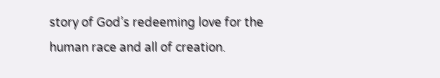story of God’s redeeming love for the human race and all of creation.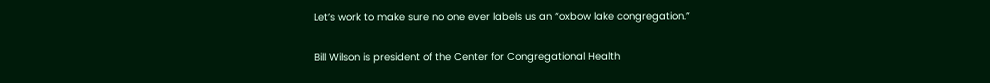Let’s work to make sure no one ever labels us an “oxbow lake congregation.”

Bill Wilson is president of the Center for Congregational Health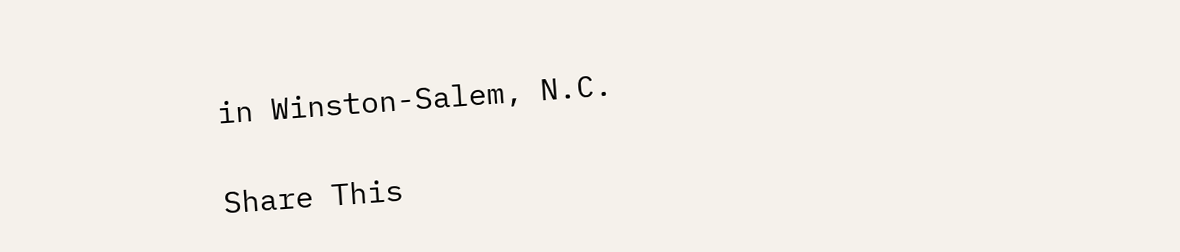in Winston-Salem, N.C.

Share This